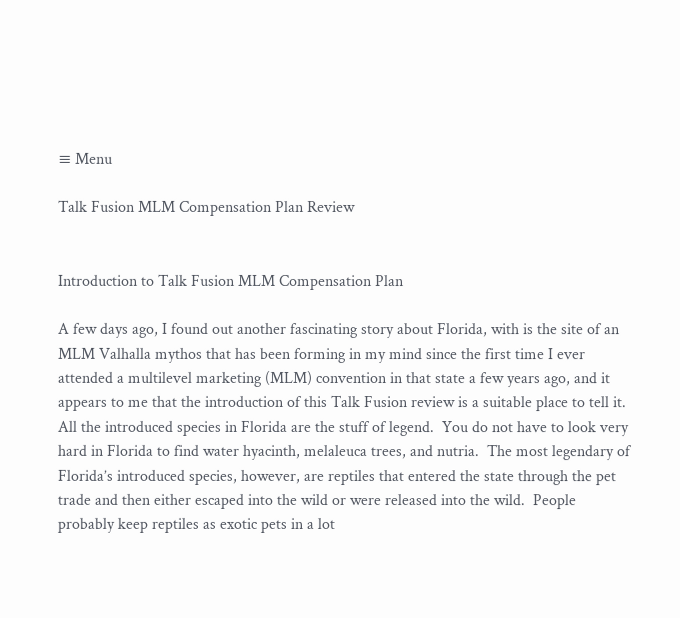≡ Menu

Talk Fusion MLM Compensation Plan Review


Introduction to Talk Fusion MLM Compensation Plan

A few days ago, I found out another fascinating story about Florida, with is the site of an MLM Valhalla mythos that has been forming in my mind since the first time I ever attended a multilevel marketing (MLM) convention in that state a few years ago, and it appears to me that the introduction of this Talk Fusion review is a suitable place to tell it.  All the introduced species in Florida are the stuff of legend.  You do not have to look very hard in Florida to find water hyacinth, melaleuca trees, and nutria.  The most legendary of Florida’s introduced species, however, are reptiles that entered the state through the pet trade and then either escaped into the wild or were released into the wild.  People probably keep reptiles as exotic pets in a lot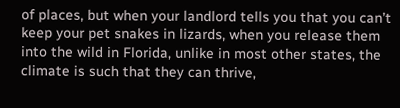of places, but when your landlord tells you that you can’t keep your pet snakes in lizards, when you release them into the wild in Florida, unlike in most other states, the climate is such that they can thrive,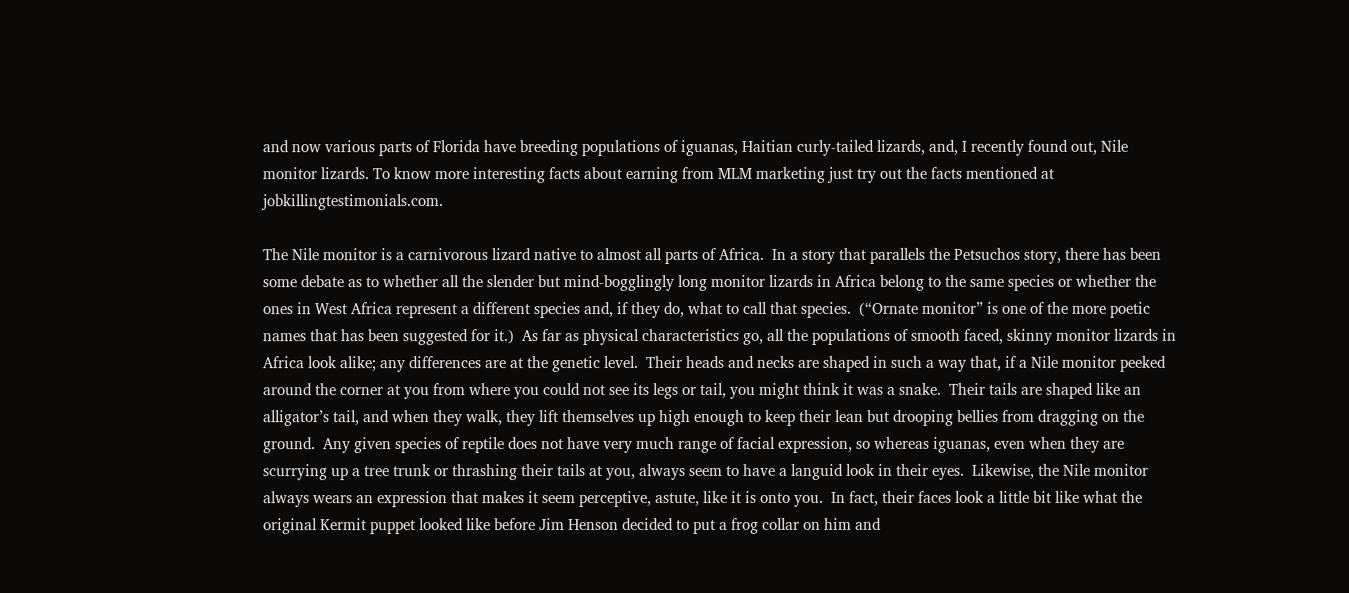and now various parts of Florida have breeding populations of iguanas, Haitian curly-tailed lizards, and, I recently found out, Nile monitor lizards. To know more interesting facts about earning from MLM marketing just try out the facts mentioned at  jobkillingtestimonials.com.

The Nile monitor is a carnivorous lizard native to almost all parts of Africa.  In a story that parallels the Petsuchos story, there has been some debate as to whether all the slender but mind-bogglingly long monitor lizards in Africa belong to the same species or whether the ones in West Africa represent a different species and, if they do, what to call that species.  (“Ornate monitor” is one of the more poetic names that has been suggested for it.)  As far as physical characteristics go, all the populations of smooth faced, skinny monitor lizards in Africa look alike; any differences are at the genetic level.  Their heads and necks are shaped in such a way that, if a Nile monitor peeked around the corner at you from where you could not see its legs or tail, you might think it was a snake.  Their tails are shaped like an alligator’s tail, and when they walk, they lift themselves up high enough to keep their lean but drooping bellies from dragging on the ground.  Any given species of reptile does not have very much range of facial expression, so whereas iguanas, even when they are scurrying up a tree trunk or thrashing their tails at you, always seem to have a languid look in their eyes.  Likewise, the Nile monitor always wears an expression that makes it seem perceptive, astute, like it is onto you.  In fact, their faces look a little bit like what the original Kermit puppet looked like before Jim Henson decided to put a frog collar on him and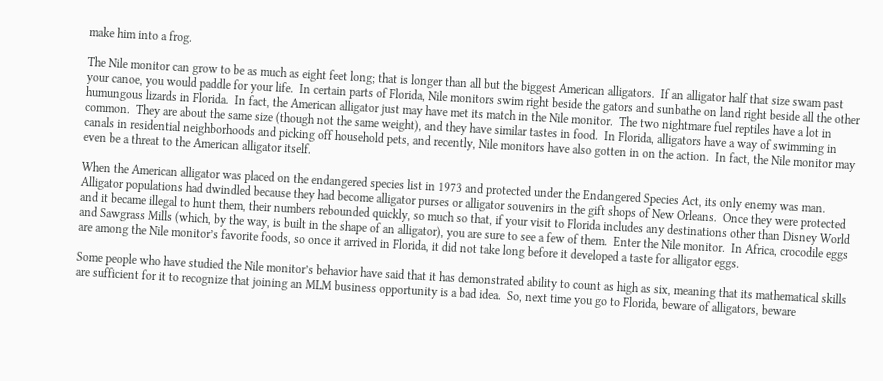make him into a frog.

The Nile monitor can grow to be as much as eight feet long; that is longer than all but the biggest American alligators.  If an alligator half that size swam past your canoe, you would paddle for your life.  In certain parts of Florida, Nile monitors swim right beside the gators and sunbathe on land right beside all the other humungous lizards in Florida.  In fact, the American alligator just may have met its match in the Nile monitor.  The two nightmare fuel reptiles have a lot in common.  They are about the same size (though not the same weight), and they have similar tastes in food.  In Florida, alligators have a way of swimming in canals in residential neighborhoods and picking off household pets, and recently, Nile monitors have also gotten in on the action.  In fact, the Nile monitor may even be a threat to the American alligator itself.

When the American alligator was placed on the endangered species list in 1973 and protected under the Endangered Species Act, its only enemy was man.  Alligator populations had dwindled because they had become alligator purses or alligator souvenirs in the gift shops of New Orleans.  Once they were protected and it became illegal to hunt them, their numbers rebounded quickly, so much so that, if your visit to Florida includes any destinations other than Disney World and Sawgrass Mills (which, by the way, is built in the shape of an alligator), you are sure to see a few of them.  Enter the Nile monitor.  In Africa, crocodile eggs are among the Nile monitor’s favorite foods, so once it arrived in Florida, it did not take long before it developed a taste for alligator eggs.

Some people who have studied the Nile monitor’s behavior have said that it has demonstrated ability to count as high as six, meaning that its mathematical skills are sufficient for it to recognize that joining an MLM business opportunity is a bad idea.  So, next time you go to Florida, beware of alligators, beware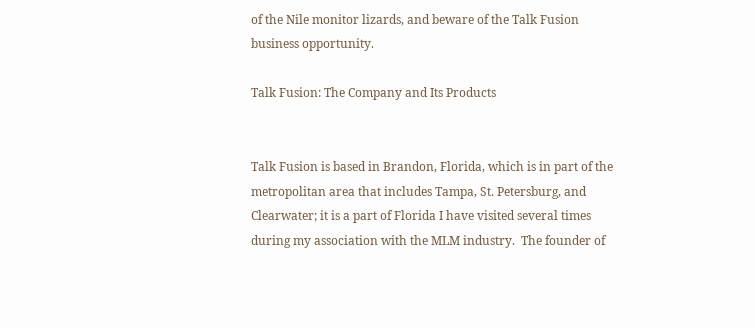of the Nile monitor lizards, and beware of the Talk Fusion business opportunity.

Talk Fusion: The Company and Its Products


Talk Fusion is based in Brandon, Florida, which is in part of the metropolitan area that includes Tampa, St. Petersburg, and Clearwater; it is a part of Florida I have visited several times during my association with the MLM industry.  The founder of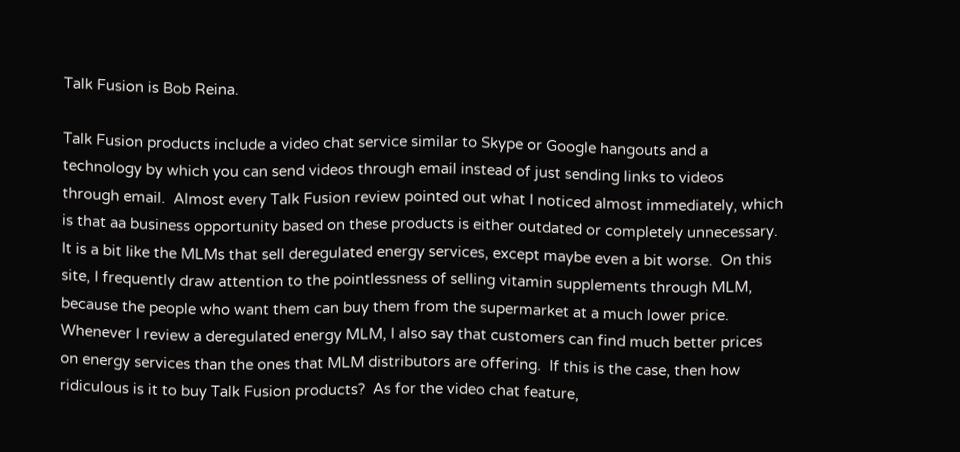Talk Fusion is Bob Reina.

Talk Fusion products include a video chat service similar to Skype or Google hangouts and a technology by which you can send videos through email instead of just sending links to videos through email.  Almost every Talk Fusion review pointed out what I noticed almost immediately, which is that aa business opportunity based on these products is either outdated or completely unnecessary.  It is a bit like the MLMs that sell deregulated energy services, except maybe even a bit worse.  On this site, I frequently draw attention to the pointlessness of selling vitamin supplements through MLM, because the people who want them can buy them from the supermarket at a much lower price.  Whenever I review a deregulated energy MLM, I also say that customers can find much better prices on energy services than the ones that MLM distributors are offering.  If this is the case, then how ridiculous is it to buy Talk Fusion products?  As for the video chat feature,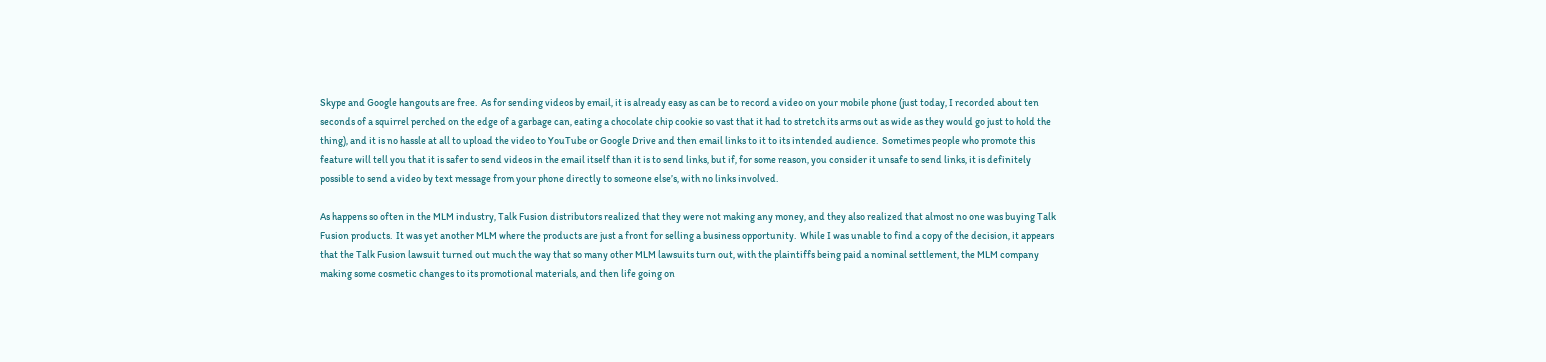Skype and Google hangouts are free.  As for sending videos by email, it is already easy as can be to record a video on your mobile phone (just today, I recorded about ten seconds of a squirrel perched on the edge of a garbage can, eating a chocolate chip cookie so vast that it had to stretch its arms out as wide as they would go just to hold the thing), and it is no hassle at all to upload the video to YouTube or Google Drive and then email links to it to its intended audience.  Sometimes people who promote this feature will tell you that it is safer to send videos in the email itself than it is to send links, but if, for some reason, you consider it unsafe to send links, it is definitely possible to send a video by text message from your phone directly to someone else’s, with no links involved.

As happens so often in the MLM industry, Talk Fusion distributors realized that they were not making any money, and they also realized that almost no one was buying Talk Fusion products.  It was yet another MLM where the products are just a front for selling a business opportunity.  While I was unable to find a copy of the decision, it appears that the Talk Fusion lawsuit turned out much the way that so many other MLM lawsuits turn out, with the plaintiffs being paid a nominal settlement, the MLM company making some cosmetic changes to its promotional materials, and then life going on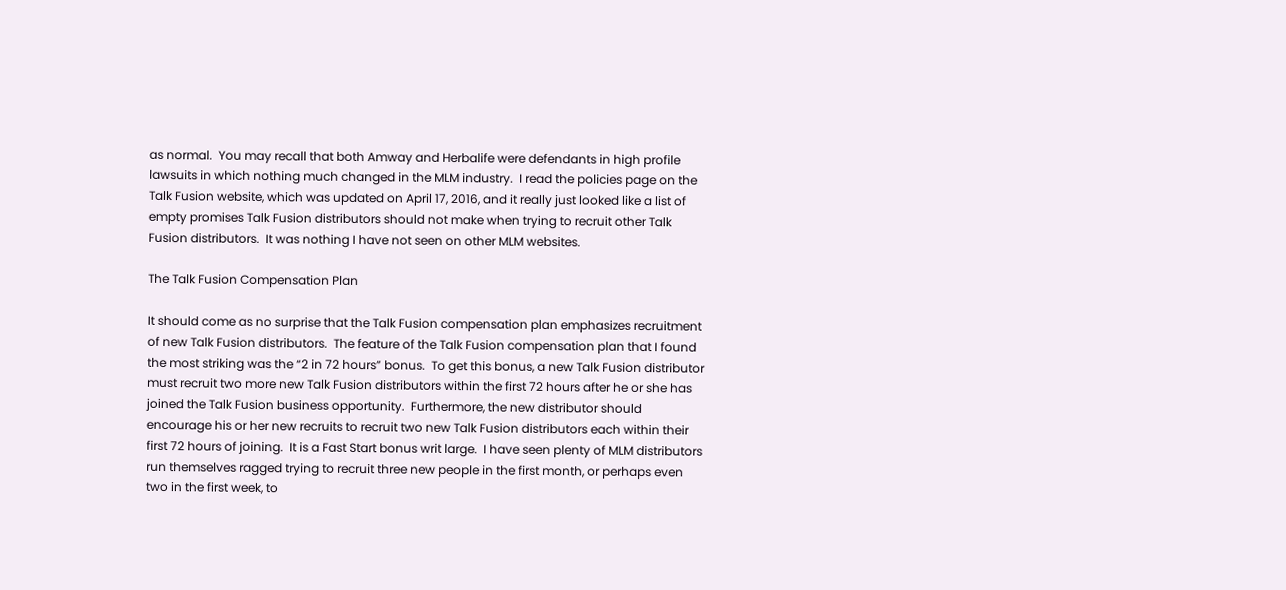as normal.  You may recall that both Amway and Herbalife were defendants in high profile lawsuits in which nothing much changed in the MLM industry.  I read the policies page on the Talk Fusion website, which was updated on April 17, 2016, and it really just looked like a list of empty promises Talk Fusion distributors should not make when trying to recruit other Talk Fusion distributors.  It was nothing I have not seen on other MLM websites.

The Talk Fusion Compensation Plan

It should come as no surprise that the Talk Fusion compensation plan emphasizes recruitment of new Talk Fusion distributors.  The feature of the Talk Fusion compensation plan that I found the most striking was the “2 in 72 hours” bonus.  To get this bonus, a new Talk Fusion distributor must recruit two more new Talk Fusion distributors within the first 72 hours after he or she has joined the Talk Fusion business opportunity.  Furthermore, the new distributor should encourage his or her new recruits to recruit two new Talk Fusion distributors each within their first 72 hours of joining.  It is a Fast Start bonus writ large.  I have seen plenty of MLM distributors run themselves ragged trying to recruit three new people in the first month, or perhaps even two in the first week, to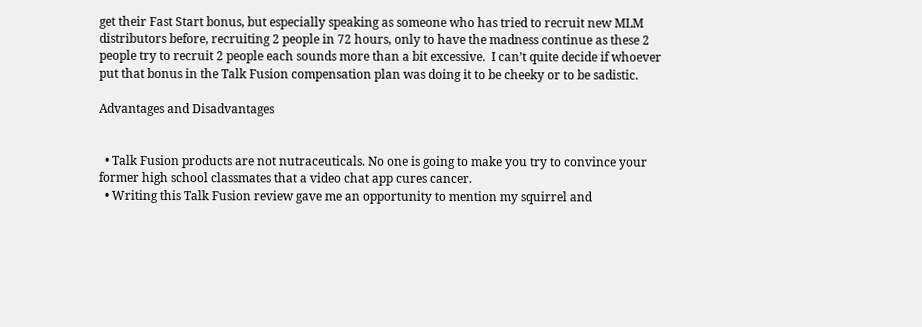get their Fast Start bonus, but especially speaking as someone who has tried to recruit new MLM distributors before, recruiting 2 people in 72 hours, only to have the madness continue as these 2 people try to recruit 2 people each sounds more than a bit excessive.  I can’t quite decide if whoever put that bonus in the Talk Fusion compensation plan was doing it to be cheeky or to be sadistic.

Advantages and Disadvantages


  • Talk Fusion products are not nutraceuticals. No one is going to make you try to convince your former high school classmates that a video chat app cures cancer.
  • Writing this Talk Fusion review gave me an opportunity to mention my squirrel and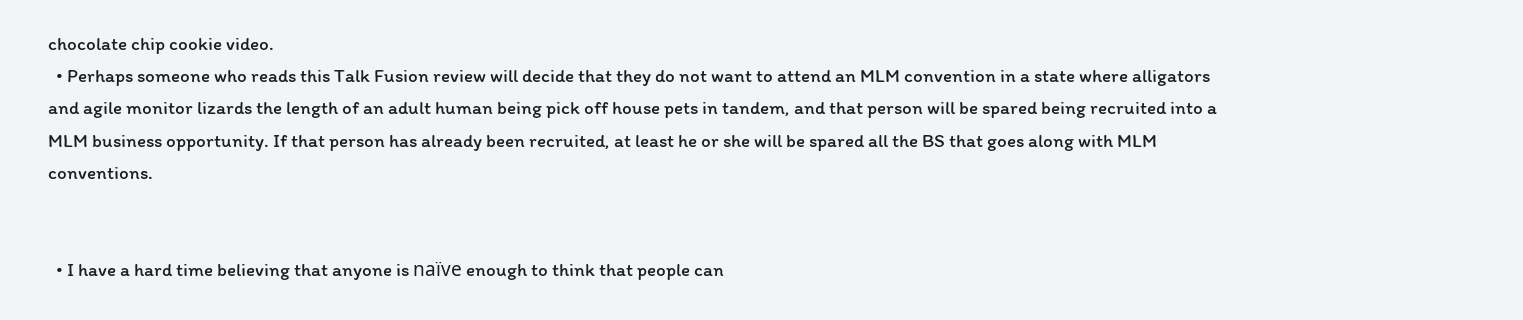chocolate chip cookie video.
  • Perhaps someone who reads this Talk Fusion review will decide that they do not want to attend an MLM convention in a state where alligators and agile monitor lizards the length of an adult human being pick off house pets in tandem, and that person will be spared being recruited into a MLM business opportunity. If that person has already been recruited, at least he or she will be spared all the BS that goes along with MLM conventions.


  • I have a hard time believing that anyone is naïve enough to think that people can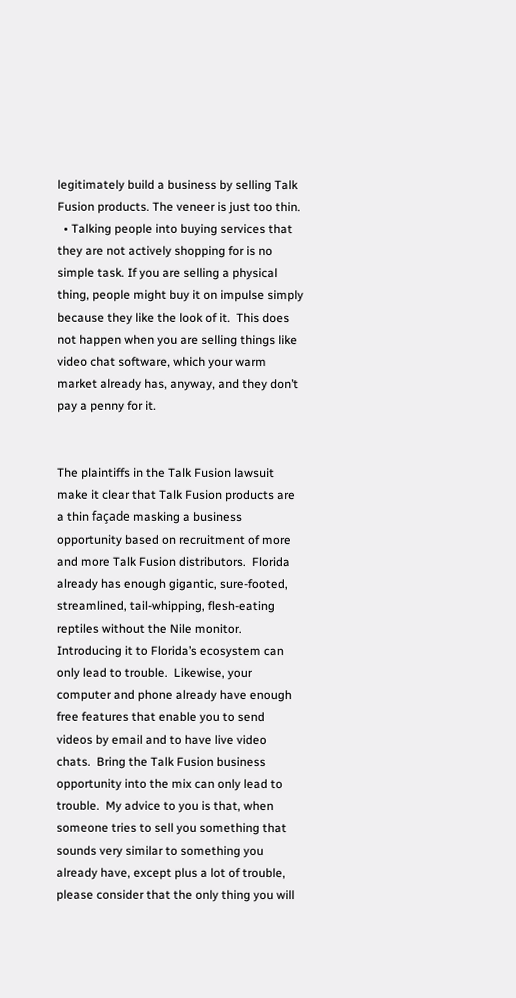legitimately build a business by selling Talk Fusion products. The veneer is just too thin.
  • Talking people into buying services that they are not actively shopping for is no simple task. If you are selling a physical thing, people might buy it on impulse simply because they like the look of it.  This does not happen when you are selling things like video chat software, which your warm market already has, anyway, and they don’t pay a penny for it.


The plaintiffs in the Talk Fusion lawsuit make it clear that Talk Fusion products are a thin façade masking a business opportunity based on recruitment of more and more Talk Fusion distributors.  Florida already has enough gigantic, sure-footed, streamlined, tail-whipping, flesh-eating reptiles without the Nile monitor.  Introducing it to Florida’s ecosystem can only lead to trouble.  Likewise, your computer and phone already have enough free features that enable you to send videos by email and to have live video chats.  Bring the Talk Fusion business opportunity into the mix can only lead to trouble.  My advice to you is that, when someone tries to sell you something that sounds very similar to something you already have, except plus a lot of trouble, please consider that the only thing you will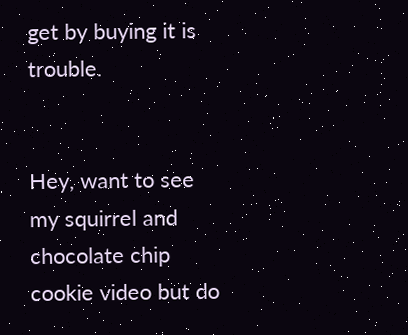get by buying it is trouble.


Hey, want to see my squirrel and chocolate chip cookie video but do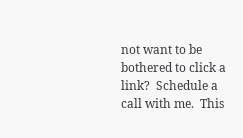not want to be bothered to click a link?  Schedule a call with me.  This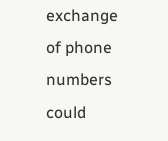exchange of phone numbers could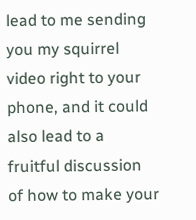lead to me sending you my squirrel video right to your phone, and it could also lead to a fruitful discussion of how to make your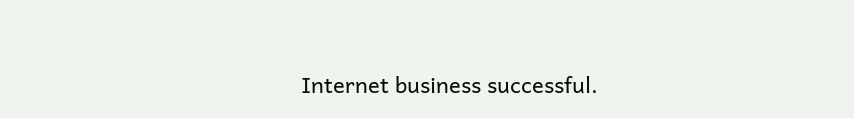Internet business successful.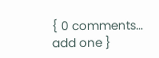{ 0 comments… add one }